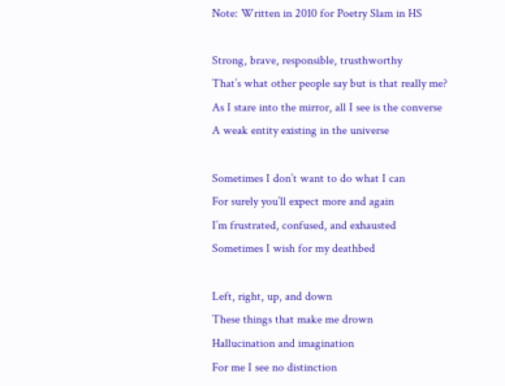Note: Written in 2010 for Poetry Slam in HS

Strong, brave, responsible, trusthworthy
That’s what other people say but is that really me?
As I stare into the mirror, all I see is the converse
A weak entity existing in the universe

Sometimes I don’t want to do what I can
For surely you’ll expect more and again
I’m frustrated, confused, and exhausted
Sometimes I wish for my deathbed

Left, right, up, and down
These things that make me drown
Hallucination and imagination
For me I see no distinction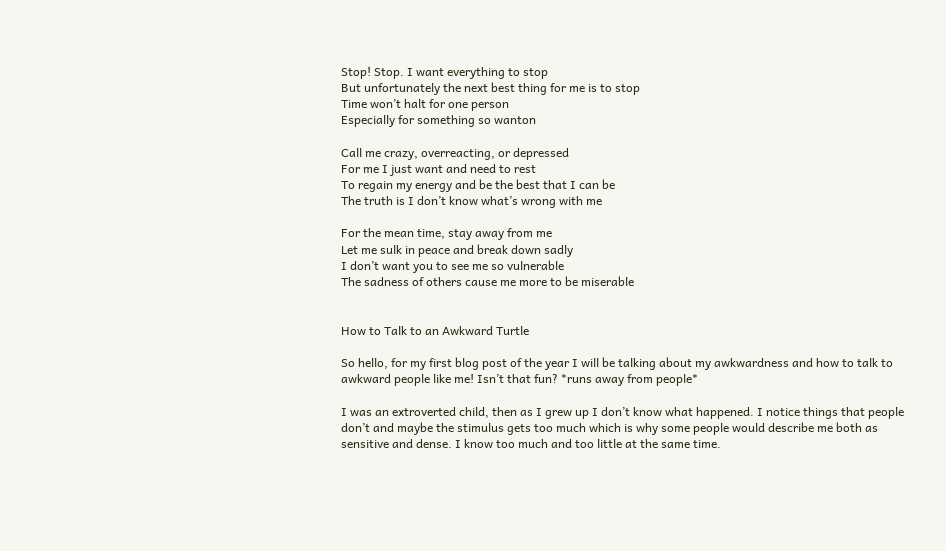Stop! Stop. I want everything to stop
But unfortunately the next best thing for me is to stop
Time won’t halt for one person
Especially for something so wanton

Call me crazy, overreacting, or depressed
For me I just want and need to rest
To regain my energy and be the best that I can be
The truth is I don’t know what’s wrong with me

For the mean time, stay away from me
Let me sulk in peace and break down sadly
I don’t want you to see me so vulnerable
The sadness of others cause me more to be miserable


How to Talk to an Awkward Turtle

So hello, for my first blog post of the year I will be talking about my awkwardness and how to talk to awkward people like me! Isn’t that fun? *runs away from people*

I was an extroverted child, then as I grew up I don’t know what happened. I notice things that people don’t and maybe the stimulus gets too much which is why some people would describe me both as sensitive and dense. I know too much and too little at the same time.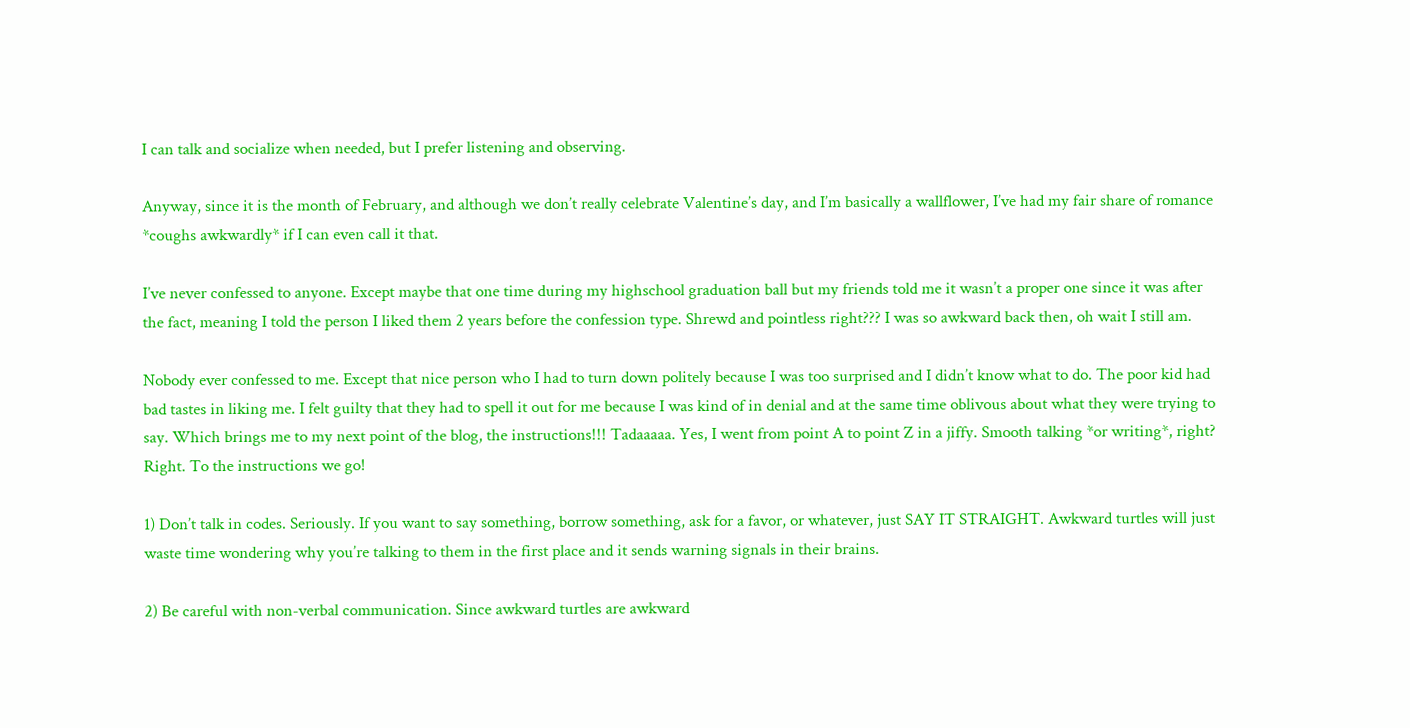I can talk and socialize when needed, but I prefer listening and observing.

Anyway, since it is the month of February, and although we don’t really celebrate Valentine’s day, and I’m basically a wallflower, I’ve had my fair share of romance *coughs awkwardly* if I can even call it that.

I’ve never confessed to anyone. Except maybe that one time during my highschool graduation ball but my friends told me it wasn’t a proper one since it was after the fact, meaning I told the person I liked them 2 years before the confession type. Shrewd and pointless right??? I was so awkward back then, oh wait I still am.

Nobody ever confessed to me. Except that nice person who I had to turn down politely because I was too surprised and I didn’t know what to do. The poor kid had bad tastes in liking me. I felt guilty that they had to spell it out for me because I was kind of in denial and at the same time oblivous about what they were trying to say. Which brings me to my next point of the blog, the instructions!!! Tadaaaaa. Yes, I went from point A to point Z in a jiffy. Smooth talking *or writing*, right? Right. To the instructions we go!

1) Don’t talk in codes. Seriously. If you want to say something, borrow something, ask for a favor, or whatever, just SAY IT STRAIGHT. Awkward turtles will just waste time wondering why you’re talking to them in the first place and it sends warning signals in their brains.

2) Be careful with non-verbal communication. Since awkward turtles are awkward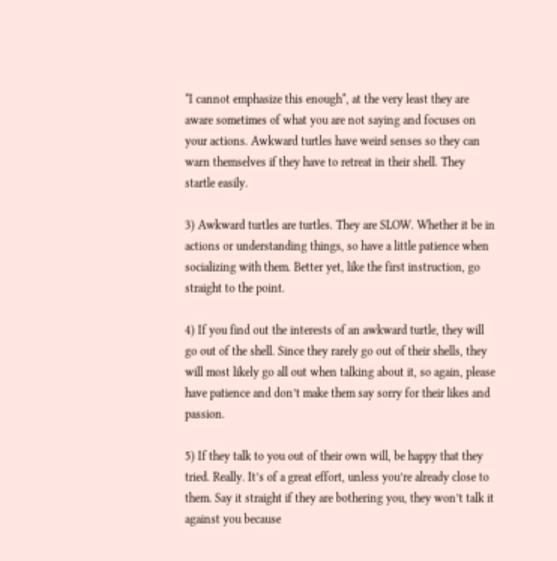*I cannot emphasize this enough*, at the very least they are aware sometimes of what you are not saying and focuses on your actions. Awkward turtles have weird senses so they can warn themselves if they have to retreat in their shell. They startle easily.

3) Awkward turtles are turtles. They are SLOW. Whether it be in actions or understanding things, so have a little patience when socializing with them. Better yet, like the first instruction, go straight to the point.

4) If you find out the interests of an awkward turtle, they will go out of the shell. Since they rarely go out of their shells, they will most likely go all out when talking about it, so again, please have patience and don’t make them say sorry for their likes and passion.

5) If they talk to you out of their own will, be happy that they tried. Really. It’s of a great effort, unless you’re already close to them. Say it straight if they are bothering you, they won’t talk it against you because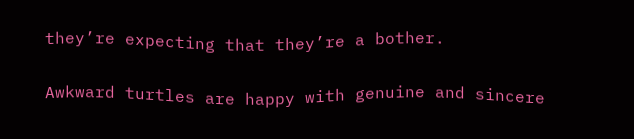they’re expecting that they’re a bother.

Awkward turtles are happy with genuine and sincere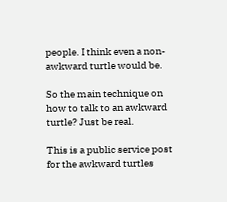people. I think even a non-awkward turtle would be.

So the main technique on how to talk to an awkward turtle? Just be real.

This is a public service post for the awkward turtles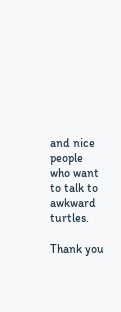and nice people who want to talk to awkward turtles.

Thank you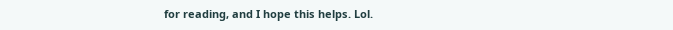for reading, and I hope this helps. Lol.